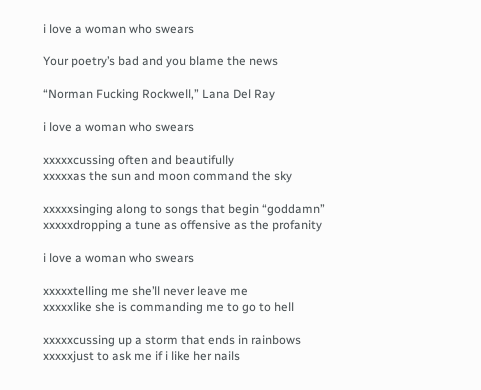i love a woman who swears

Your poetry’s bad and you blame the news

“Norman Fucking Rockwell,” Lana Del Ray

i love a woman who swears

xxxxxcussing often and beautifully
xxxxxas the sun and moon command the sky

xxxxxsinging along to songs that begin “goddamn”
xxxxxdropping a tune as offensive as the profanity

i love a woman who swears

xxxxxtelling me she’ll never leave me
xxxxxlike she is commanding me to go to hell

xxxxxcussing up a storm that ends in rainbows
xxxxxjust to ask me if i like her nails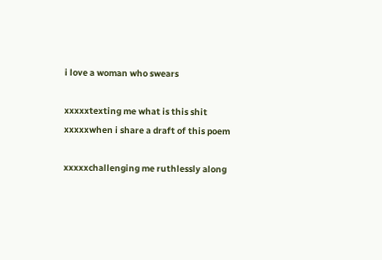i love a woman who swears

xxxxxtexting me what is this shit
xxxxxwhen i share a draft of this poem

xxxxxchallenging me ruthlessly along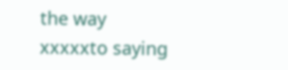the way
xxxxxto saying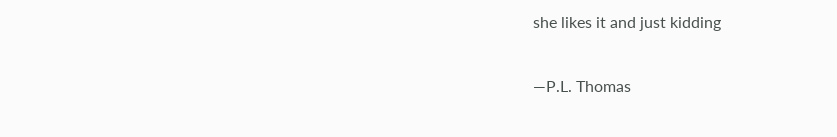she likes it and just kidding

—P.L. Thomas